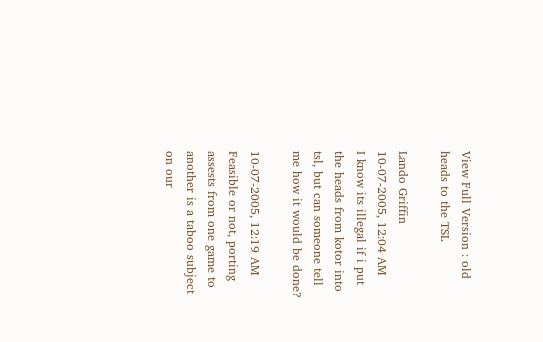View Full Version : old heads to the TSL

Lando Griffin
10-07-2005, 12:04 AM
I know its illegal if i put the heads from kotor into tsl, but can someone tell me how it would be done?

10-07-2005, 12:19 AM
Feasible or not, porting assests from one game to another is a taboo subject on our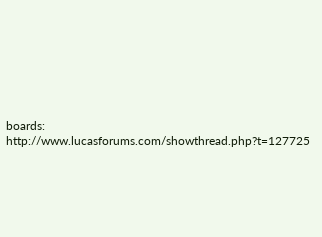boards: http://www.lucasforums.com/showthread.php?t=127725